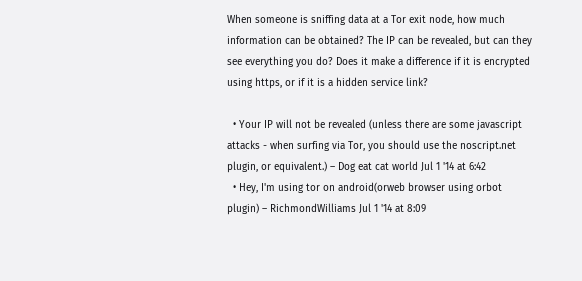When someone is sniffing data at a Tor exit node, how much information can be obtained? The IP can be revealed, but can they see everything you do? Does it make a difference if it is encrypted using https, or if it is a hidden service link?

  • Your IP will not be revealed (unless there are some javascript attacks - when surfing via Tor, you should use the noscript.net plugin, or equivalent.) – Dog eat cat world Jul 1 '14 at 6:42
  • Hey, I'm using tor on android(orweb browser using orbot plugin) – RichmondWilliams Jul 1 '14 at 8:09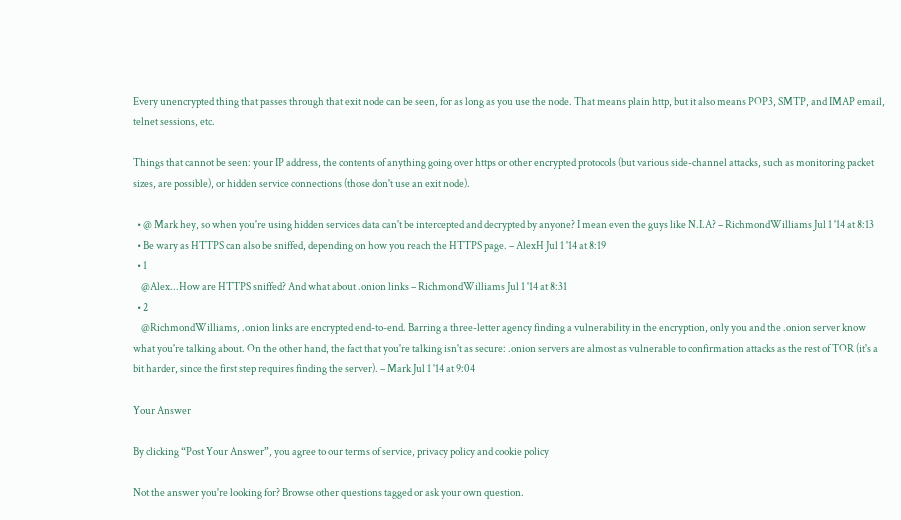Every unencrypted thing that passes through that exit node can be seen, for as long as you use the node. That means plain http, but it also means POP3, SMTP, and IMAP email, telnet sessions, etc.

Things that cannot be seen: your IP address, the contents of anything going over https or other encrypted protocols (but various side-channel attacks, such as monitoring packet sizes, are possible), or hidden service connections (those don't use an exit node).

  • @ Mark hey, so when you're using hidden services data can't be intercepted and decrypted by anyone? I mean even the guys like N.I.A? – RichmondWilliams Jul 1 '14 at 8:13
  • Be wary as HTTPS can also be sniffed, depending on how you reach the HTTPS page. – AlexH Jul 1 '14 at 8:19
  • 1
    @Alex...How are HTTPS sniffed? And what about .onion links – RichmondWilliams Jul 1 '14 at 8:31
  • 2
    @RichmondWilliams, .onion links are encrypted end-to-end. Barring a three-letter agency finding a vulnerability in the encryption, only you and the .onion server know what you're talking about. On the other hand, the fact that you're talking isn't as secure: .onion servers are almost as vulnerable to confirmation attacks as the rest of TOR (it's a bit harder, since the first step requires finding the server). – Mark Jul 1 '14 at 9:04

Your Answer

By clicking “Post Your Answer”, you agree to our terms of service, privacy policy and cookie policy

Not the answer you're looking for? Browse other questions tagged or ask your own question.